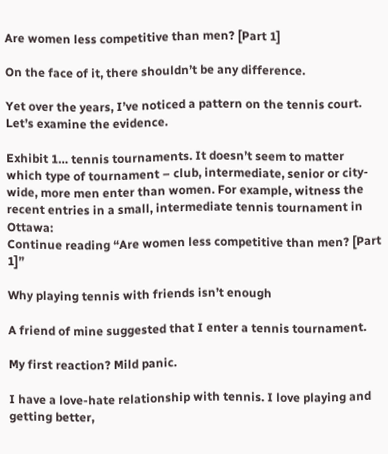Are women less competitive than men? [Part 1]

On the face of it, there shouldn’t be any difference.

Yet over the years, I’ve noticed a pattern on the tennis court. Let’s examine the evidence.

Exhibit 1… tennis tournaments. It doesn’t seem to matter which type of tournament – club, intermediate, senior or city-wide, more men enter than women. For example, witness the recent entries in a small, intermediate tennis tournament in Ottawa:
Continue reading “Are women less competitive than men? [Part 1]”

Why playing tennis with friends isn’t enough

A friend of mine suggested that I enter a tennis tournament.

My first reaction? Mild panic.

I have a love-hate relationship with tennis. I love playing and getting better,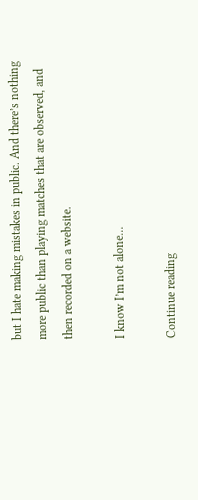but I hate making mistakes in public. And there’s nothing more public than playing matches that are observed, and then recorded on a website.

I know I’m not alone…

Continue reading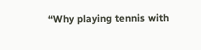“Why playing tennis with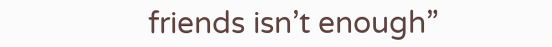friends isn’t enough”